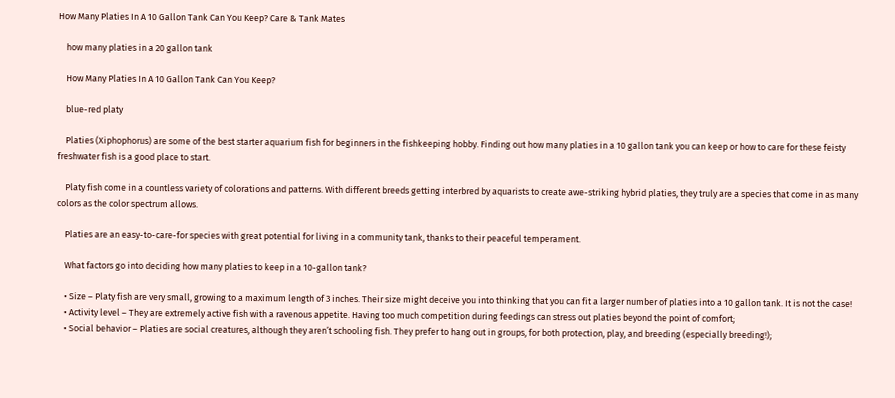How Many Platies In A 10 Gallon Tank Can You Keep? Care & Tank Mates

    how many platies in a 20 gallon tank

    How Many Platies In A 10 Gallon Tank Can You Keep?

    blue-red platy

    Platies (Xiphophorus) are some of the best starter aquarium fish for beginners in the fishkeeping hobby. Finding out how many platies in a 10 gallon tank you can keep or how to care for these feisty freshwater fish is a good place to start.

    Platy fish come in a countless variety of colorations and patterns. With different breeds getting interbred by aquarists to create awe-striking hybrid platies, they truly are a species that come in as many colors as the color spectrum allows.

    Platies are an easy-to-care-for species with great potential for living in a community tank, thanks to their peaceful temperament.

    What factors go into deciding how many platies to keep in a 10-gallon tank?

    • Size – Platy fish are very small, growing to a maximum length of 3 inches. Their size might deceive you into thinking that you can fit a larger number of platies into a 10 gallon tank. It is not the case!
    • Activity level – They are extremely active fish with a ravenous appetite. Having too much competition during feedings can stress out platies beyond the point of comfort;
    • Social behavior – Platies are social creatures, although they aren’t schooling fish. They prefer to hang out in groups, for both protection, play, and breeding (especially breeding!);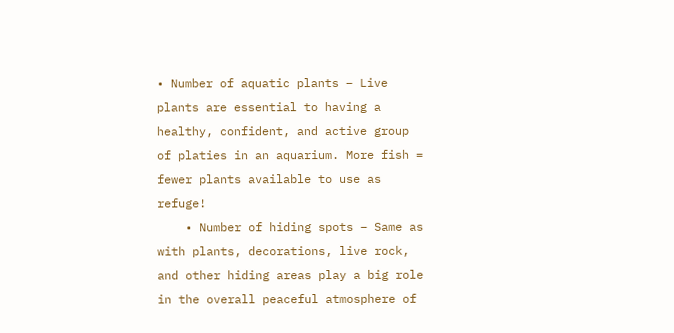• Number of aquatic plants – Live plants are essential to having a healthy, confident, and active group of platies in an aquarium. More fish = fewer plants available to use as refuge!
    • Number of hiding spots – Same as with plants, decorations, live rock, and other hiding areas play a big role in the overall peaceful atmosphere of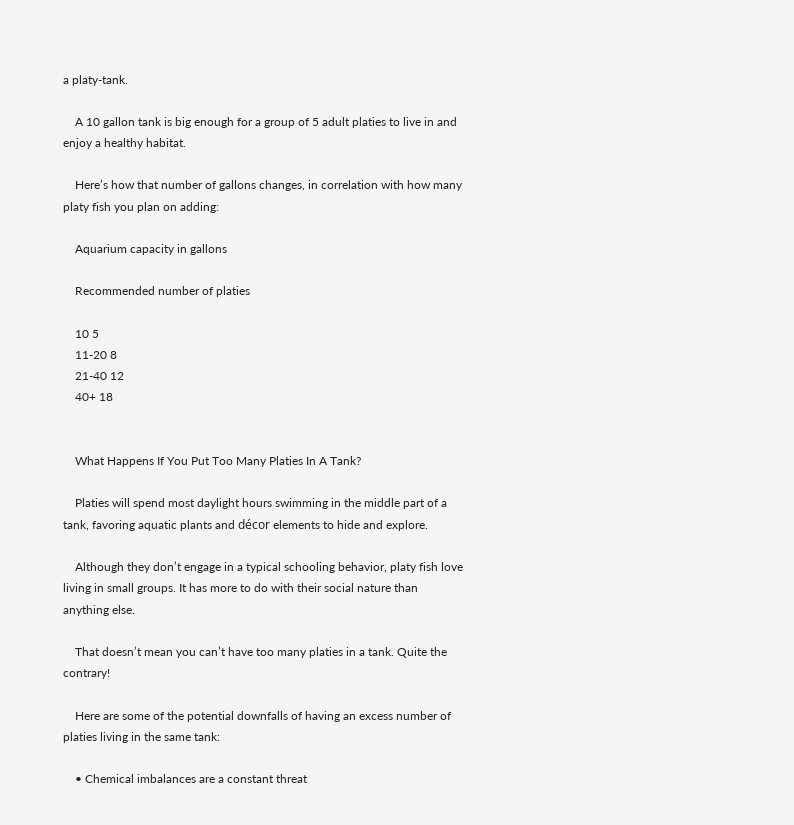a platy-tank.

    A 10 gallon tank is big enough for a group of 5 adult platies to live in and enjoy a healthy habitat.

    Here’s how that number of gallons changes, in correlation with how many platy fish you plan on adding:

    Aquarium capacity in gallons

    Recommended number of platies

    10 5
    11-20 8
    21-40 12
    40+ 18


    What Happens If You Put Too Many Platies In A Tank?

    Platies will spend most daylight hours swimming in the middle part of a tank, favoring aquatic plants and décor elements to hide and explore.

    Although they don’t engage in a typical schooling behavior, platy fish love living in small groups. It has more to do with their social nature than anything else.

    That doesn’t mean you can’t have too many platies in a tank. Quite the contrary!

    Here are some of the potential downfalls of having an excess number of platies living in the same tank:

    • Chemical imbalances are a constant threat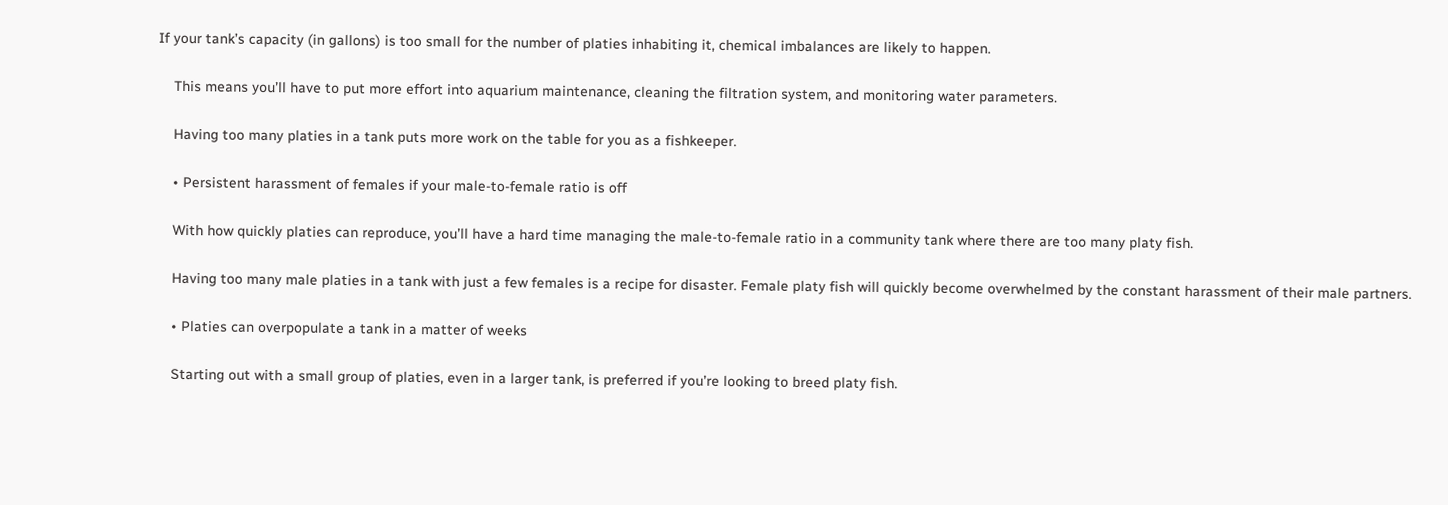If your tank’s capacity (in gallons) is too small for the number of platies inhabiting it, chemical imbalances are likely to happen.

    This means you’ll have to put more effort into aquarium maintenance, cleaning the filtration system, and monitoring water parameters.

    Having too many platies in a tank puts more work on the table for you as a fishkeeper.

    • Persistent harassment of females if your male-to-female ratio is off

    With how quickly platies can reproduce, you’ll have a hard time managing the male-to-female ratio in a community tank where there are too many platy fish.

    Having too many male platies in a tank with just a few females is a recipe for disaster. Female platy fish will quickly become overwhelmed by the constant harassment of their male partners.

    • Platies can overpopulate a tank in a matter of weeks

    Starting out with a small group of platies, even in a larger tank, is preferred if you’re looking to breed platy fish.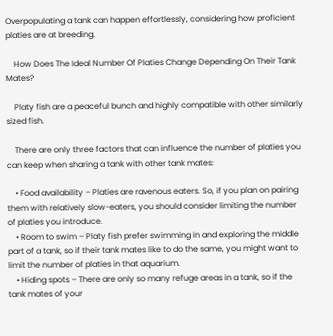Overpopulating a tank can happen effortlessly, considering how proficient platies are at breeding.

    How Does The Ideal Number Of Platies Change Depending On Their Tank Mates?

    Platy fish are a peaceful bunch and highly compatible with other similarly sized fish.

    There are only three factors that can influence the number of platies you can keep when sharing a tank with other tank mates:

    • Food availability – Platies are ravenous eaters. So, if you plan on pairing them with relatively slow-eaters, you should consider limiting the number of platies you introduce.
    • Room to swim – Platy fish prefer swimming in and exploring the middle part of a tank, so if their tank mates like to do the same, you might want to limit the number of platies in that aquarium.
    • Hiding spots – There are only so many refuge areas in a tank, so if the tank mates of your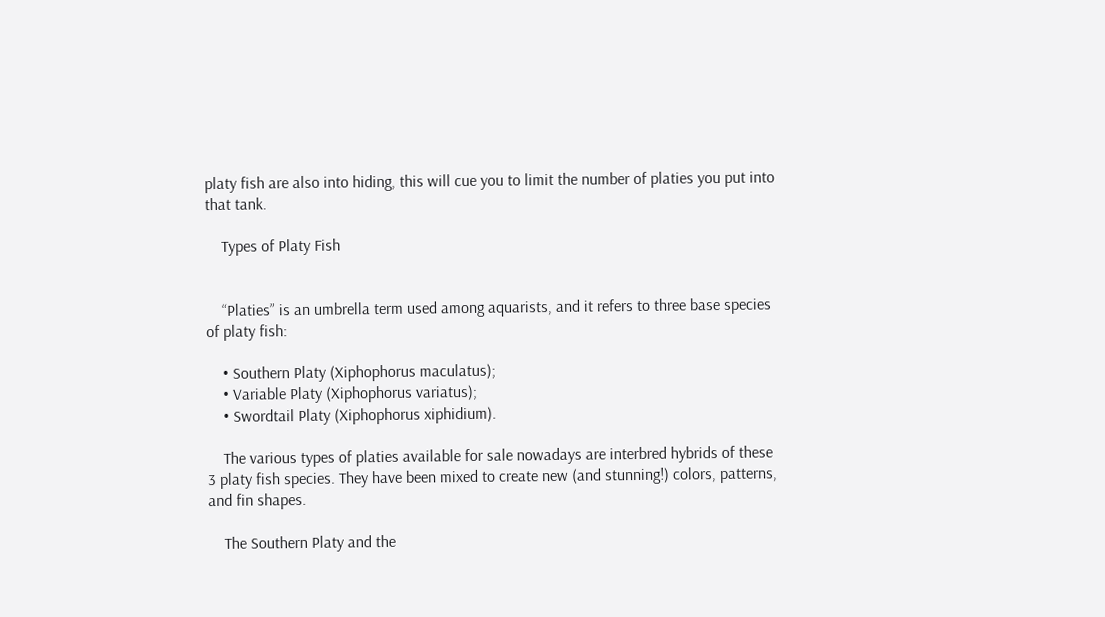platy fish are also into hiding, this will cue you to limit the number of platies you put into that tank.

    Types of Platy Fish


    “Platies” is an umbrella term used among aquarists, and it refers to three base species of platy fish:

    • Southern Platy (Xiphophorus maculatus);
    • Variable Platy (Xiphophorus variatus);
    • Swordtail Platy (Xiphophorus xiphidium).

    The various types of platies available for sale nowadays are interbred hybrids of these 3 platy fish species. They have been mixed to create new (and stunning!) colors, patterns, and fin shapes.

    The Southern Platy and the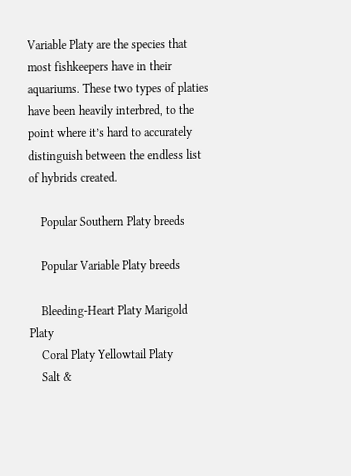Variable Platy are the species that most fishkeepers have in their aquariums. These two types of platies have been heavily interbred, to the point where it’s hard to accurately distinguish between the endless list of hybrids created.

    Popular Southern Platy breeds

    Popular Variable Platy breeds

    Bleeding-Heart Platy Marigold Platy
    Coral Platy Yellowtail Platy
    Salt &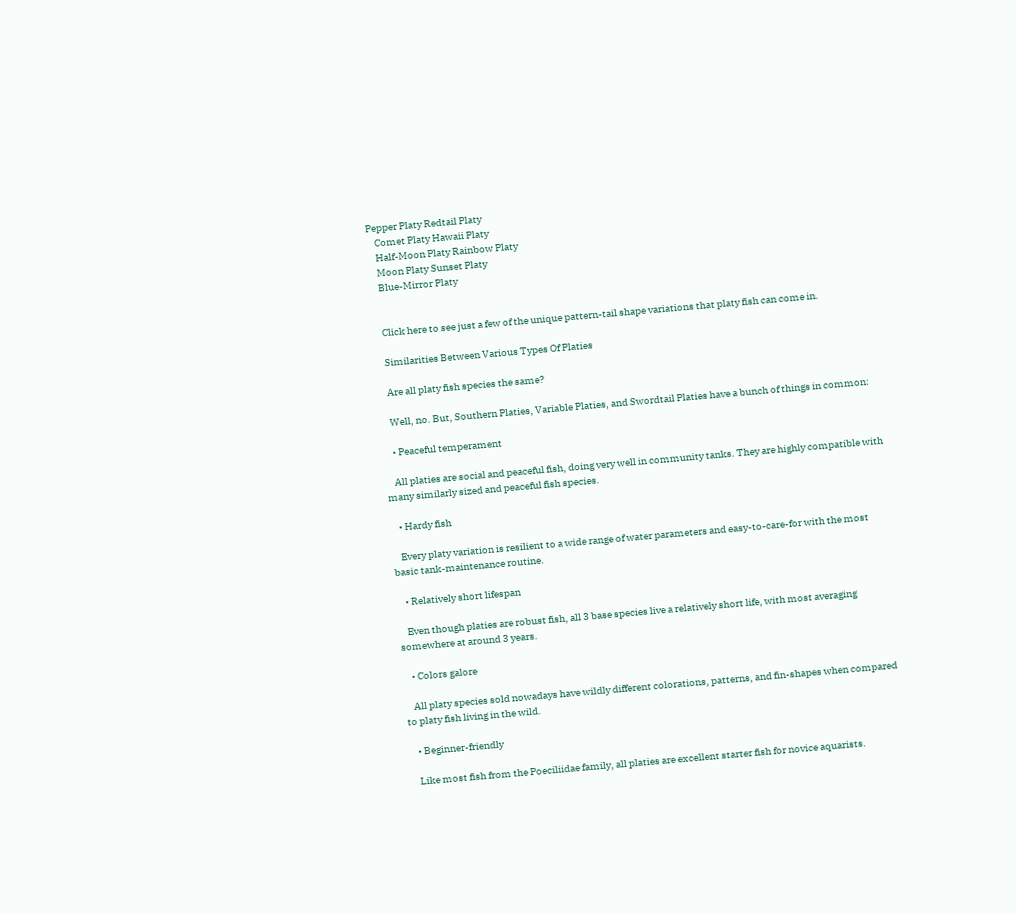Pepper Platy Redtail Platy
    Comet Platy Hawaii Platy
    Half-Moon Platy Rainbow Platy
    Moon Platy Sunset Platy
    Blue-Mirror Platy


    Click here to see just a few of the unique pattern-tail shape variations that platy fish can come in.

    Similarities Between Various Types Of Platies

    Are all platy fish species the same?

    Well, no. But, Southern Platies, Variable Platies, and Swordtail Platies have a bunch of things in common:

    • Peaceful temperament

    All platies are social and peaceful fish, doing very well in community tanks. They are highly compatible with many similarly sized and peaceful fish species.

    • Hardy fish

    Every platy variation is resilient to a wide range of water parameters and easy-to-care-for with the most basic tank-maintenance routine.

    • Relatively short lifespan

    Even though platies are robust fish, all 3 base species live a relatively short life, with most averaging somewhere at around 3 years.

    • Colors galore

    All platy species sold nowadays have wildly different colorations, patterns, and fin-shapes when compared to platy fish living in the wild.

    • Beginner-friendly

    Like most fish from the Poeciliidae family, all platies are excellent starter fish for novice aquarists.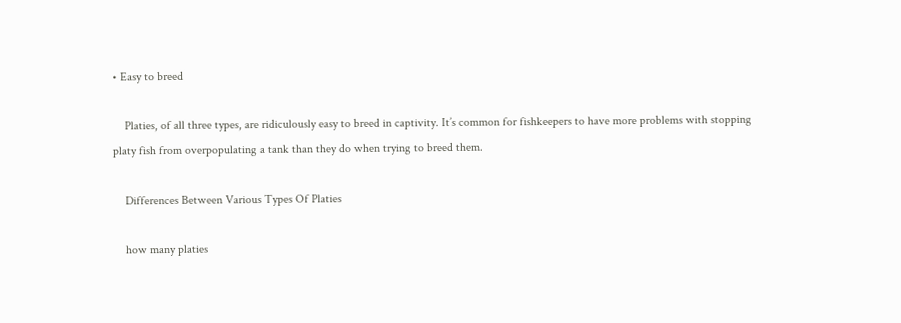• Easy to breed

    Platies, of all three types, are ridiculously easy to breed in captivity. It’s common for fishkeepers to have more problems with stopping platy fish from overpopulating a tank than they do when trying to breed them.

    Differences Between Various Types Of Platies

    how many platies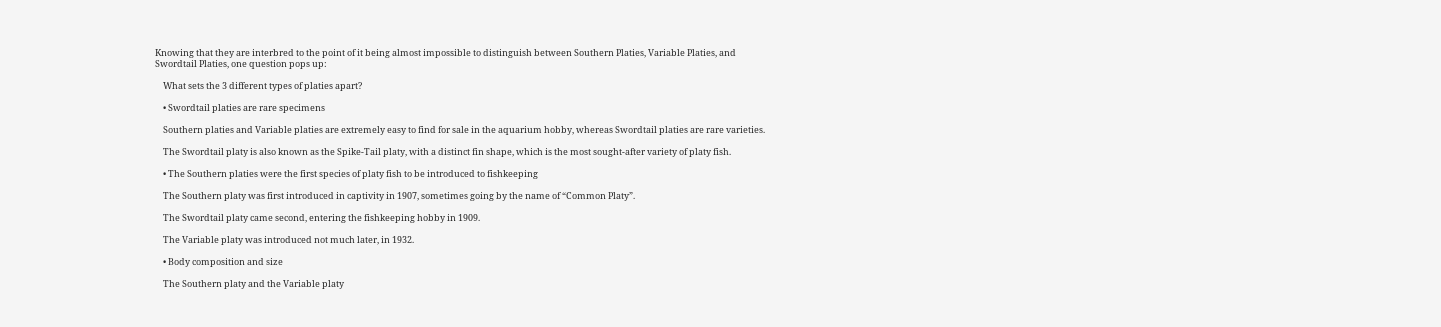Knowing that they are interbred to the point of it being almost impossible to distinguish between Southern Platies, Variable Platies, and Swordtail Platies, one question pops up:

    What sets the 3 different types of platies apart?

    • Swordtail platies are rare specimens

    Southern platies and Variable platies are extremely easy to find for sale in the aquarium hobby, whereas Swordtail platies are rare varieties.

    The Swordtail platy is also known as the Spike-Tail platy, with a distinct fin shape, which is the most sought-after variety of platy fish.

    • The Southern platies were the first species of platy fish to be introduced to fishkeeping

    The Southern platy was first introduced in captivity in 1907, sometimes going by the name of “Common Platy”.

    The Swordtail platy came second, entering the fishkeeping hobby in 1909.

    The Variable platy was introduced not much later, in 1932.

    • Body composition and size

    The Southern platy and the Variable platy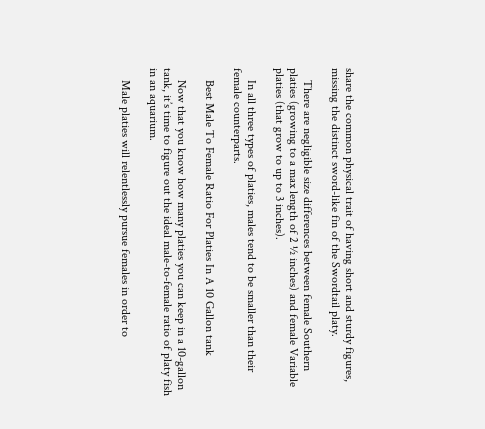share the common physical trait of having short and sturdy figures, missing the distinct sword-like fin of the Swordtail platy.

    There are negligible size differences between female Southern platies (growing to a max length of 2 ½ inches) and female Variable platies (that grow to up to 3 inches).

    In all three types of platies, males tend to be smaller than their female counterparts.

    Best Male To Female Ratio For Platies In A 10 Gallon tank

    Now that you know how many platies you can keep in a 10-gallon tank, it’s time to figure out the ideal male-to-female ratio of platy fish in an aquarium.

    Male platies will relentlessly pursue females in order to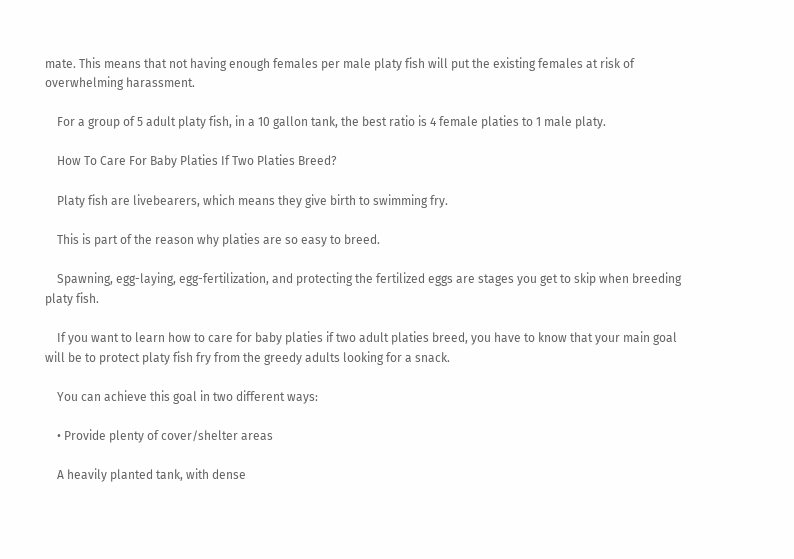mate. This means that not having enough females per male platy fish will put the existing females at risk of overwhelming harassment.

    For a group of 5 adult platy fish, in a 10 gallon tank, the best ratio is 4 female platies to 1 male platy.

    How To Care For Baby Platies If Two Platies Breed?

    Platy fish are livebearers, which means they give birth to swimming fry.

    This is part of the reason why platies are so easy to breed.

    Spawning, egg-laying, egg-fertilization, and protecting the fertilized eggs are stages you get to skip when breeding platy fish.

    If you want to learn how to care for baby platies if two adult platies breed, you have to know that your main goal will be to protect platy fish fry from the greedy adults looking for a snack.

    You can achieve this goal in two different ways:

    • Provide plenty of cover/shelter areas

    A heavily planted tank, with dense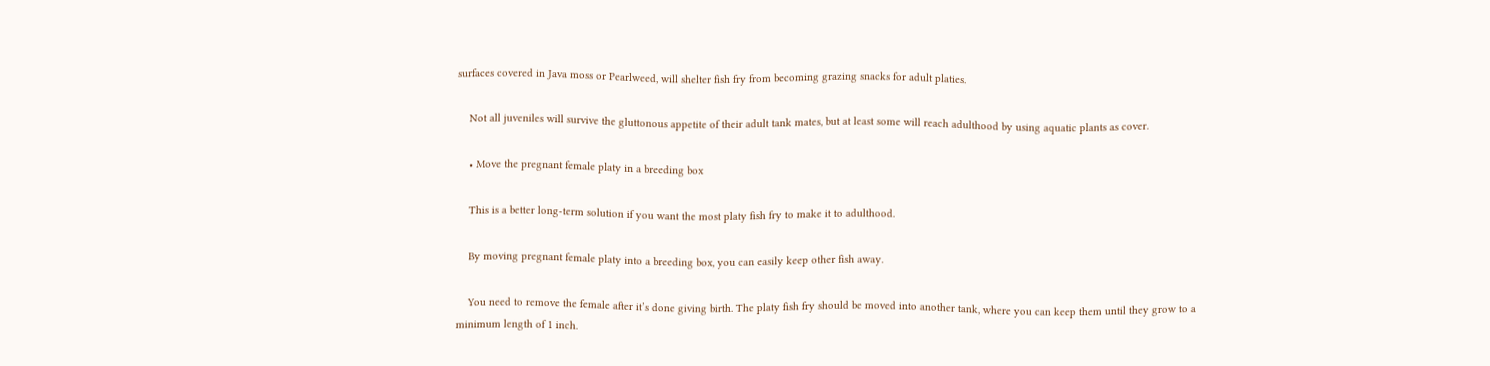surfaces covered in Java moss or Pearlweed, will shelter fish fry from becoming grazing snacks for adult platies.

    Not all juveniles will survive the gluttonous appetite of their adult tank mates, but at least some will reach adulthood by using aquatic plants as cover.

    • Move the pregnant female platy in a breeding box

    This is a better long-term solution if you want the most platy fish fry to make it to adulthood.

    By moving pregnant female platy into a breeding box, you can easily keep other fish away.

    You need to remove the female after it’s done giving birth. The platy fish fry should be moved into another tank, where you can keep them until they grow to a minimum length of 1 inch.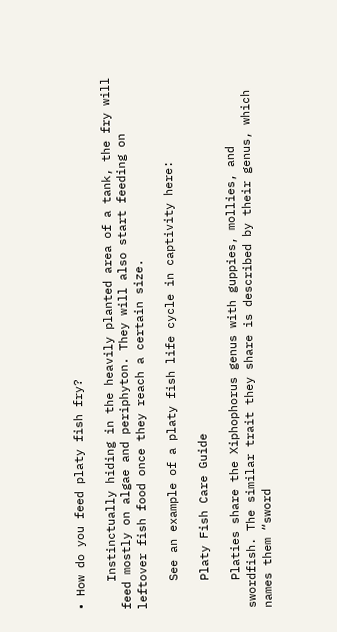• How do you feed platy fish fry?

    Instinctually hiding in the heavily planted area of a tank, the fry will feed mostly on algae and periphyton. They will also start feeding on leftover fish food once they reach a certain size.

    See an example of a platy fish life cycle in captivity here:

    Platy Fish Care Guide

    Platies share the Xiphophorus genus with guppies, mollies, and swordfish. The similar trait they share is described by their genus, which names them “sword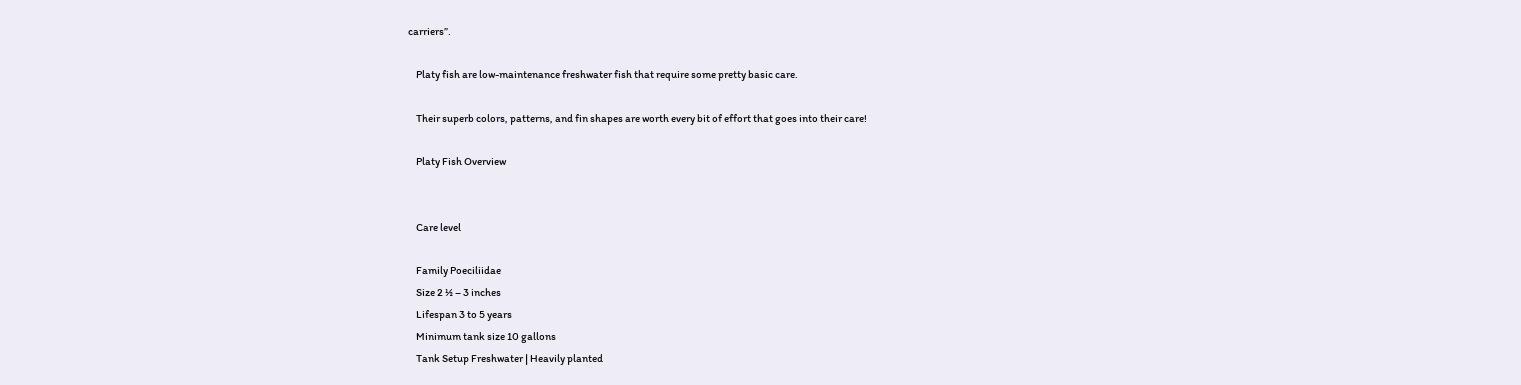carriers”.

    Platy fish are low-maintenance freshwater fish that require some pretty basic care.

    Their superb colors, patterns, and fin shapes are worth every bit of effort that goes into their care!

    Platy Fish Overview


    Care level

    Family Poeciliidae
    Size 2 ½ – 3 inches
    Lifespan 3 to 5 years
    Minimum tank size 10 gallons
    Tank Setup Freshwater | Heavily planted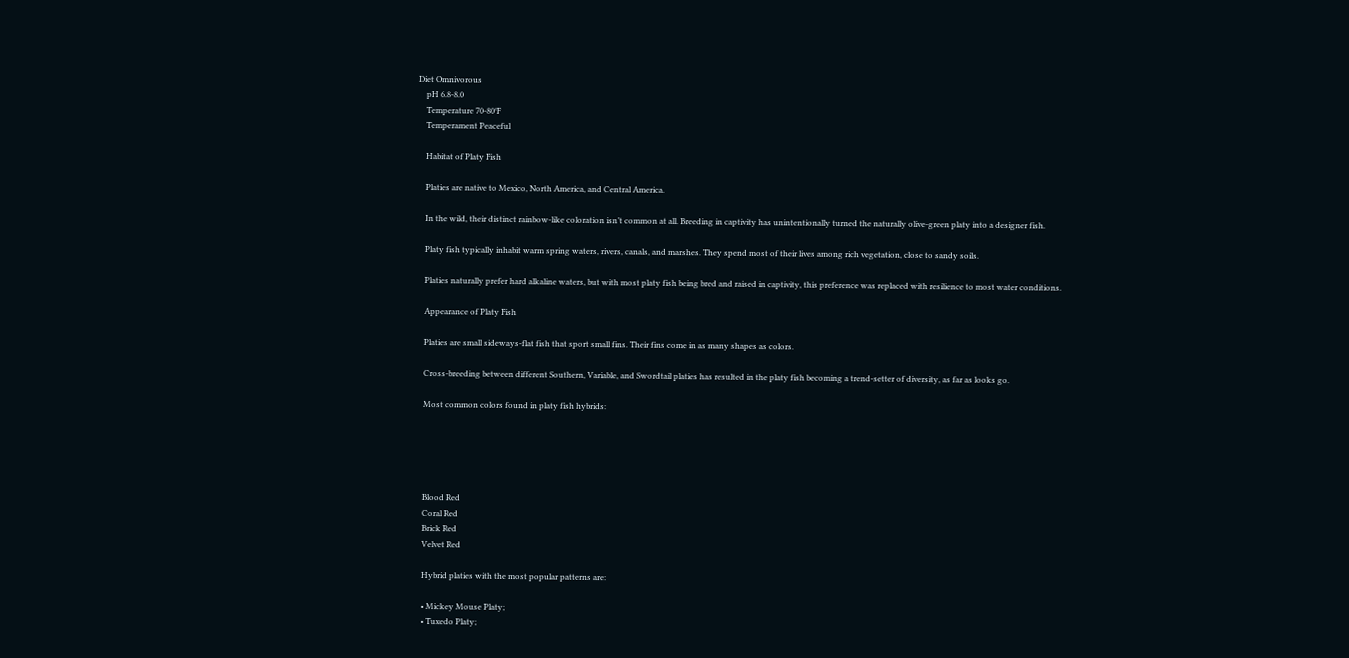Diet Omnivorous
    pH 6.8-8.0
    Temperature 70-80°F
    Temperament Peaceful

    Habitat of Platy Fish

    Platies are native to Mexico, North America, and Central America.

    In the wild, their distinct rainbow-like coloration isn’t common at all. Breeding in captivity has unintentionally turned the naturally olive-green platy into a designer fish.

    Platy fish typically inhabit warm spring waters, rivers, canals, and marshes. They spend most of their lives among rich vegetation, close to sandy soils.

    Platies naturally prefer hard alkaline waters, but with most platy fish being bred and raised in captivity, this preference was replaced with resilience to most water conditions.

    Appearance of Platy Fish

    Platies are small sideways-flat fish that sport small fins. Their fins come in as many shapes as colors.

    Cross-breeding between different Southern, Variable, and Swordtail platies has resulted in the platy fish becoming a trend-setter of diversity, as far as looks go.

    Most common colors found in platy fish hybrids:





    Blood Red
    Coral Red
    Brick Red
    Velvet Red

    Hybrid platies with the most popular patterns are:

    • Mickey Mouse Platy;
    • Tuxedo Platy;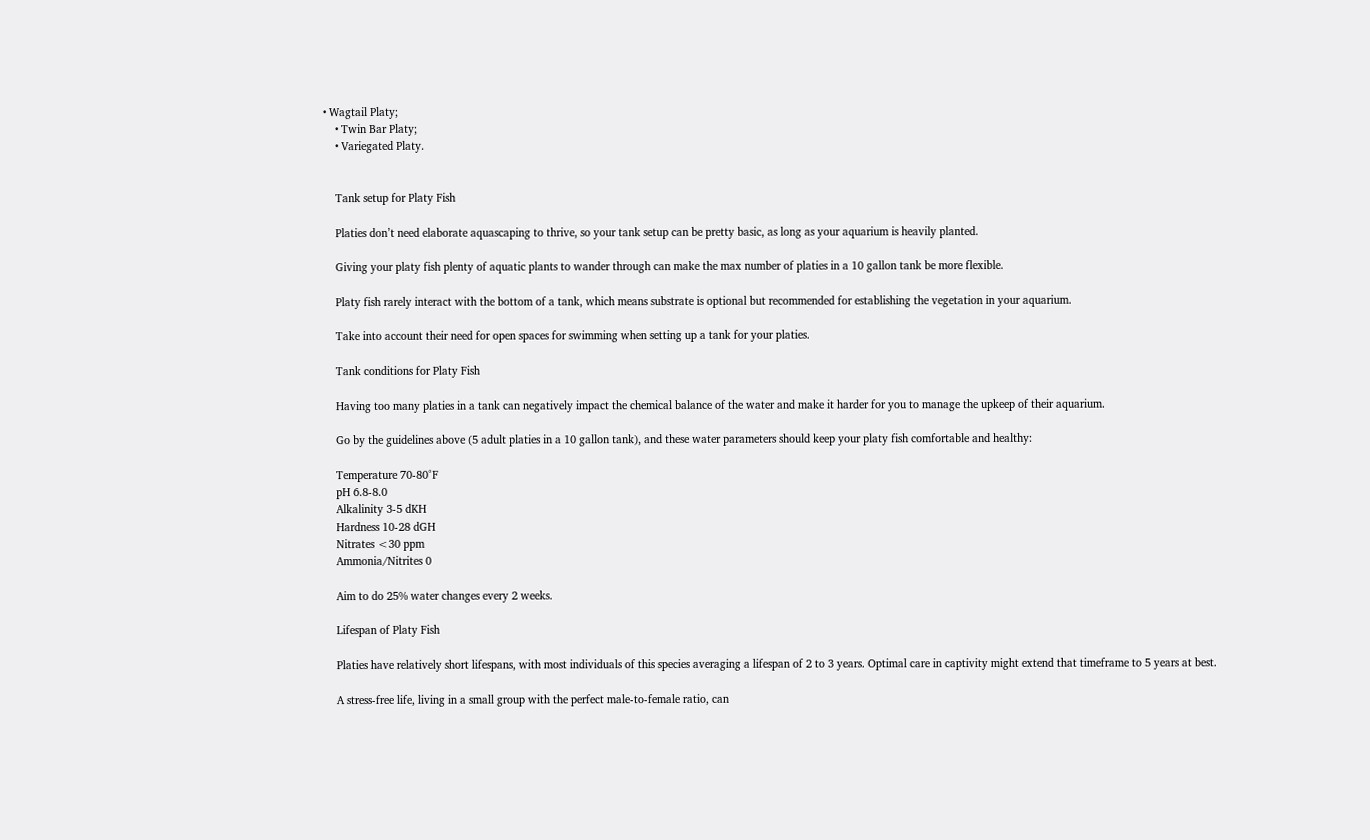• Wagtail Platy;
    • Twin Bar Platy;
    • Variegated Platy.


    Tank setup for Platy Fish

    Platies don’t need elaborate aquascaping to thrive, so your tank setup can be pretty basic, as long as your aquarium is heavily planted.

    Giving your platy fish plenty of aquatic plants to wander through can make the max number of platies in a 10 gallon tank be more flexible.

    Platy fish rarely interact with the bottom of a tank, which means substrate is optional but recommended for establishing the vegetation in your aquarium.

    Take into account their need for open spaces for swimming when setting up a tank for your platies.

    Tank conditions for Platy Fish

    Having too many platies in a tank can negatively impact the chemical balance of the water and make it harder for you to manage the upkeep of their aquarium.

    Go by the guidelines above (5 adult platies in a 10 gallon tank), and these water parameters should keep your platy fish comfortable and healthy:

    Temperature 70-80°F
    pH 6.8-8.0
    Alkalinity 3-5 dKH
    Hardness 10-28 dGH
    Nitrates <30 ppm
    Ammonia/Nitrites 0

    Aim to do 25% water changes every 2 weeks.

    Lifespan of Platy Fish

    Platies have relatively short lifespans, with most individuals of this species averaging a lifespan of 2 to 3 years. Optimal care in captivity might extend that timeframe to 5 years at best.

    A stress-free life, living in a small group with the perfect male-to-female ratio, can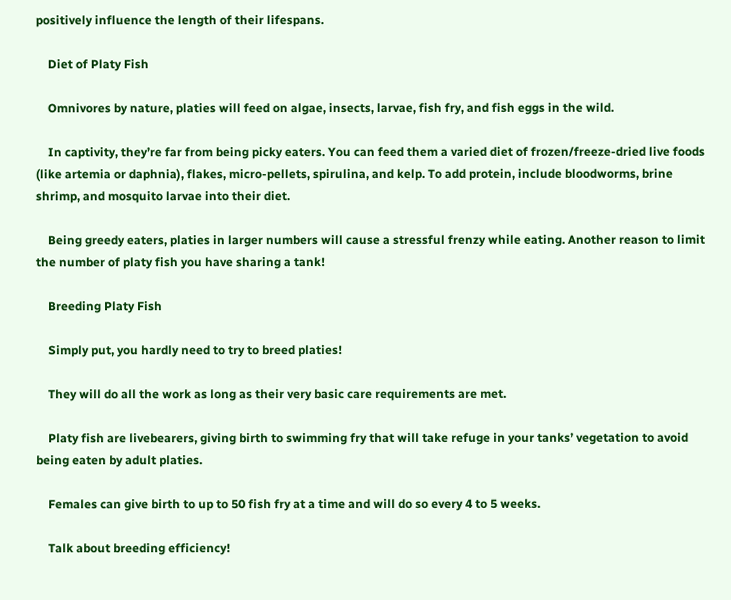positively influence the length of their lifespans.

    Diet of Platy Fish

    Omnivores by nature, platies will feed on algae, insects, larvae, fish fry, and fish eggs in the wild.

    In captivity, they’re far from being picky eaters. You can feed them a varied diet of frozen/freeze-dried live foods (like artemia or daphnia), flakes, micro-pellets, spirulina, and kelp. To add protein, include bloodworms, brine shrimp, and mosquito larvae into their diet.

    Being greedy eaters, platies in larger numbers will cause a stressful frenzy while eating. Another reason to limit the number of platy fish you have sharing a tank!

    Breeding Platy Fish

    Simply put, you hardly need to try to breed platies!

    They will do all the work as long as their very basic care requirements are met.

    Platy fish are livebearers, giving birth to swimming fry that will take refuge in your tanks’ vegetation to avoid being eaten by adult platies.

    Females can give birth to up to 50 fish fry at a time and will do so every 4 to 5 weeks.

    Talk about breeding efficiency!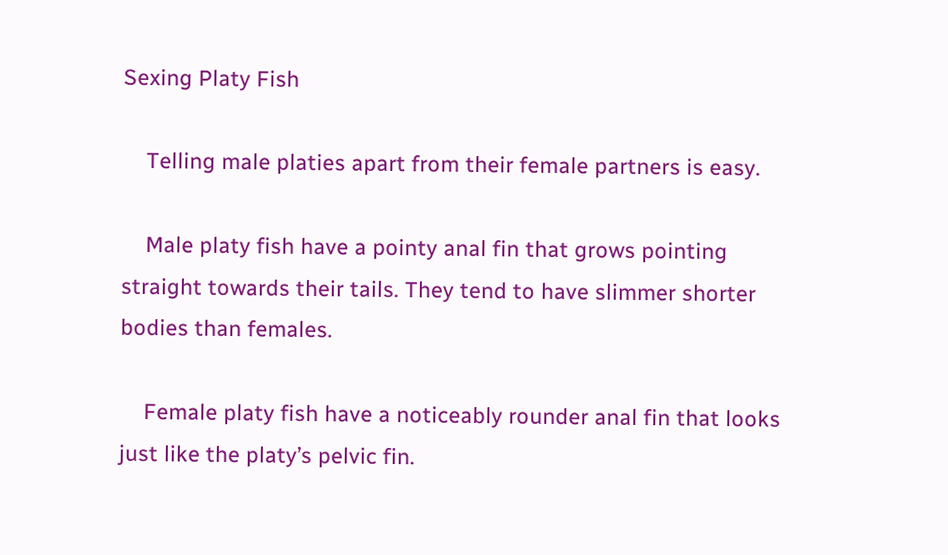Sexing Platy Fish

    Telling male platies apart from their female partners is easy.

    Male platy fish have a pointy anal fin that grows pointing straight towards their tails. They tend to have slimmer shorter bodies than females.

    Female platy fish have a noticeably rounder anal fin that looks just like the platy’s pelvic fin.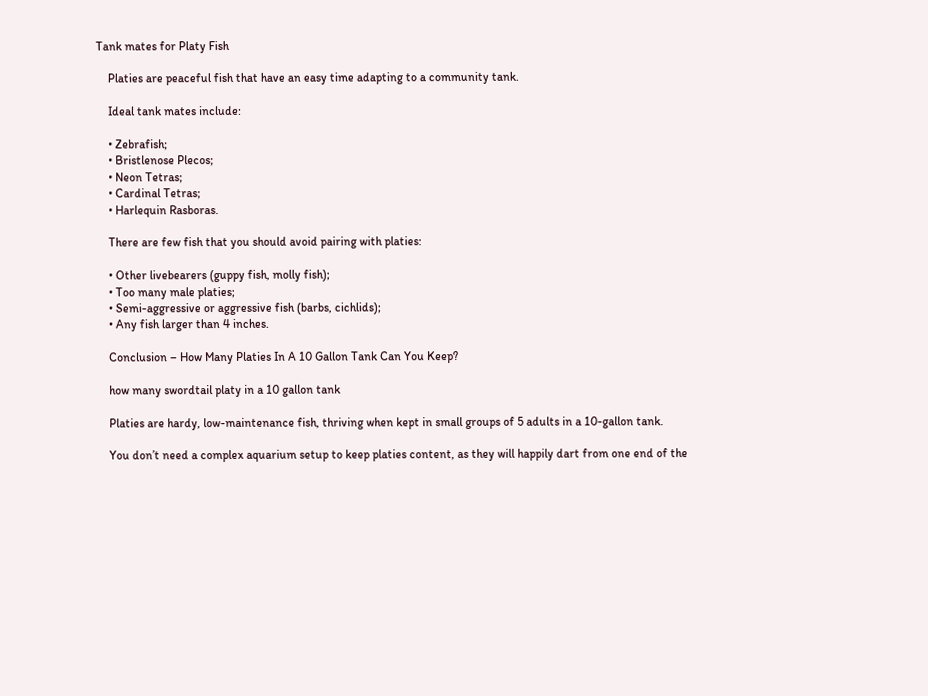Tank mates for Platy Fish

    Platies are peaceful fish that have an easy time adapting to a community tank.

    Ideal tank mates include:

    • Zebrafish;
    • Bristlenose Plecos;
    • Neon Tetras;
    • Cardinal Tetras;
    • Harlequin Rasboras.

    There are few fish that you should avoid pairing with platies:

    • Other livebearers (guppy fish, molly fish);
    • Too many male platies;
    • Semi-aggressive or aggressive fish (barbs, cichlids);
    • Any fish larger than 4 inches.

    Conclusion – How Many Platies In A 10 Gallon Tank Can You Keep?

    how many swordtail platy in a 10 gallon tank

    Platies are hardy, low-maintenance fish, thriving when kept in small groups of 5 adults in a 10-gallon tank.

    You don’t need a complex aquarium setup to keep platies content, as they will happily dart from one end of the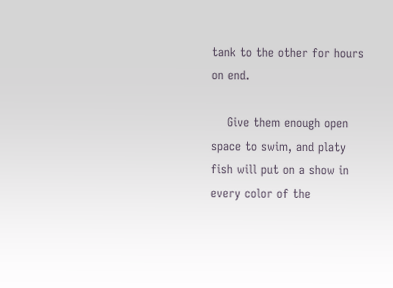tank to the other for hours on end.

    Give them enough open space to swim, and platy fish will put on a show in every color of the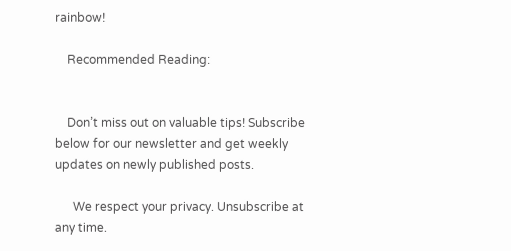rainbow!

    Recommended Reading:


    Don’t miss out on valuable tips! Subscribe below for our newsletter and get weekly updates on newly published posts.

      We respect your privacy. Unsubscribe at any time.